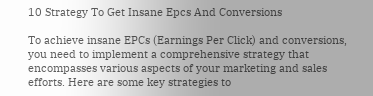10 Strategy To Get Insane Epcs And Conversions

To achieve insane EPCs (Earnings Per Click) and conversions, you need to implement a comprehensive strategy that encompasses various aspects of your marketing and sales efforts. Here are some key strategies to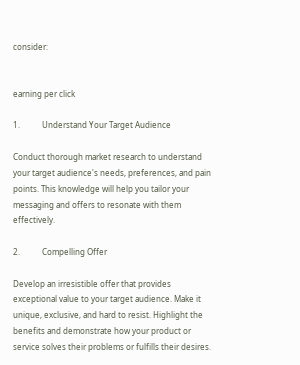consider:


earning per click

1.           Understand Your Target Audience

Conduct thorough market research to understand your target audience's needs, preferences, and pain points. This knowledge will help you tailor your messaging and offers to resonate with them effectively.

2.           Compelling Offer

Develop an irresistible offer that provides exceptional value to your target audience. Make it unique, exclusive, and hard to resist. Highlight the benefits and demonstrate how your product or service solves their problems or fulfills their desires.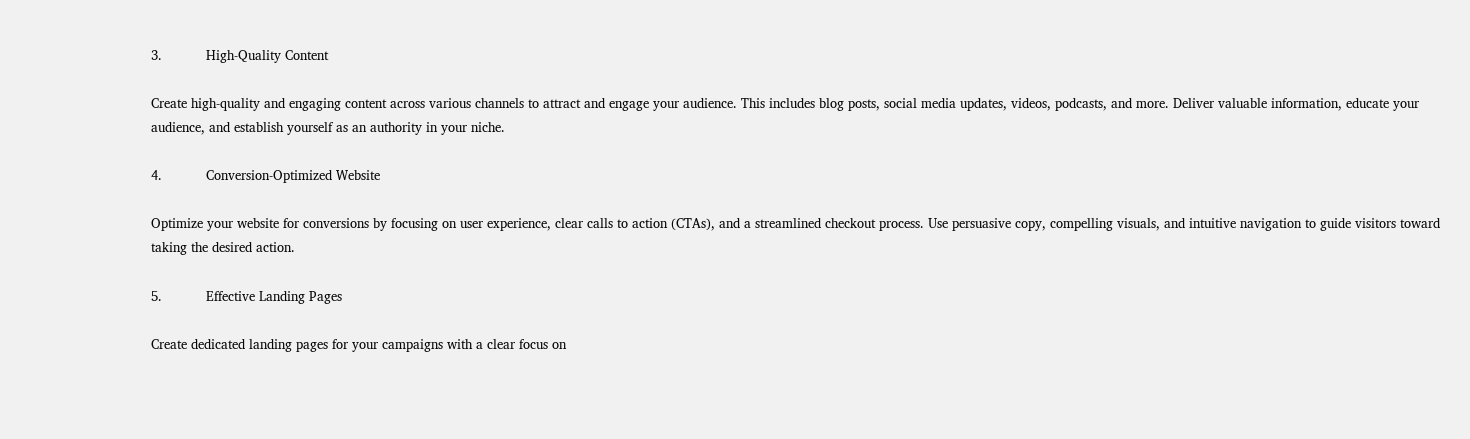3.           High-Quality Content

Create high-quality and engaging content across various channels to attract and engage your audience. This includes blog posts, social media updates, videos, podcasts, and more. Deliver valuable information, educate your audience, and establish yourself as an authority in your niche.

4.           Conversion-Optimized Website

Optimize your website for conversions by focusing on user experience, clear calls to action (CTAs), and a streamlined checkout process. Use persuasive copy, compelling visuals, and intuitive navigation to guide visitors toward taking the desired action.

5.           Effective Landing Pages

Create dedicated landing pages for your campaigns with a clear focus on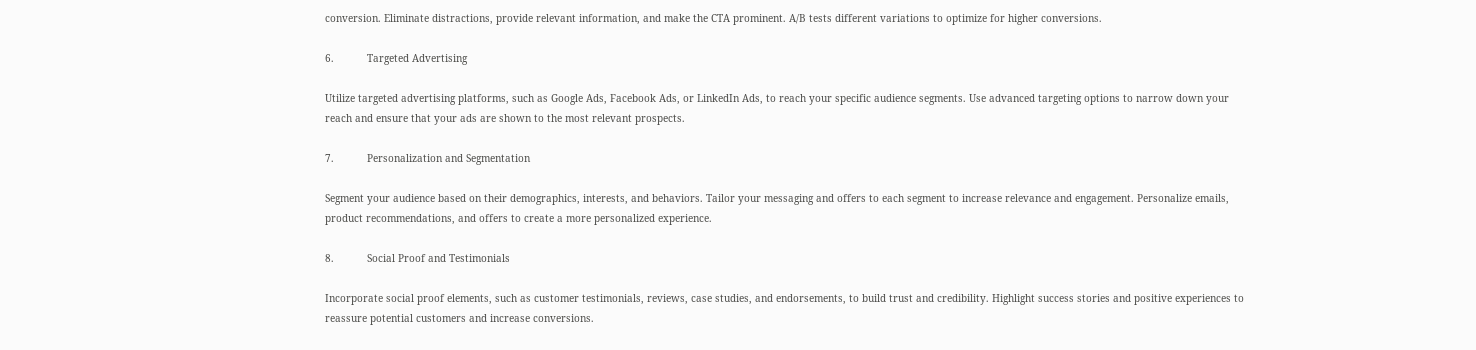conversion. Eliminate distractions, provide relevant information, and make the CTA prominent. A/B tests different variations to optimize for higher conversions.

6.           Targeted Advertising

Utilize targeted advertising platforms, such as Google Ads, Facebook Ads, or LinkedIn Ads, to reach your specific audience segments. Use advanced targeting options to narrow down your reach and ensure that your ads are shown to the most relevant prospects.

7.           Personalization and Segmentation

Segment your audience based on their demographics, interests, and behaviors. Tailor your messaging and offers to each segment to increase relevance and engagement. Personalize emails, product recommendations, and offers to create a more personalized experience.

8.           Social Proof and Testimonials

Incorporate social proof elements, such as customer testimonials, reviews, case studies, and endorsements, to build trust and credibility. Highlight success stories and positive experiences to reassure potential customers and increase conversions.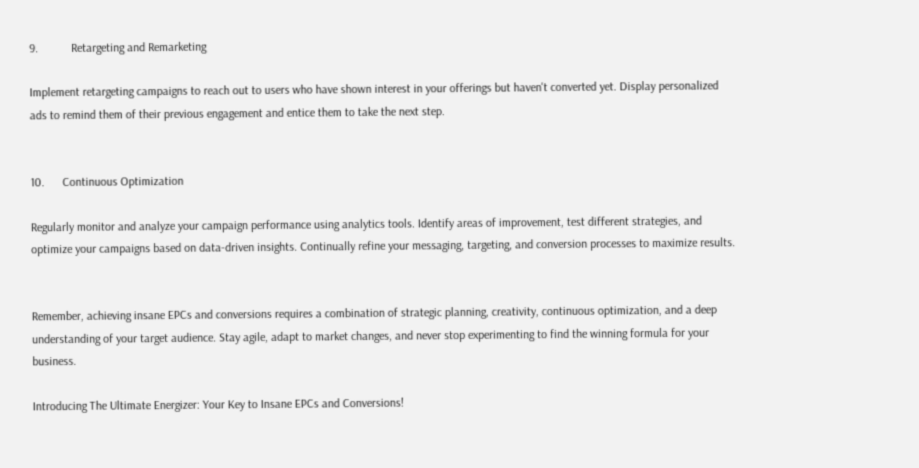9.           Retargeting and Remarketing

Implement retargeting campaigns to reach out to users who have shown interest in your offerings but haven't converted yet. Display personalized ads to remind them of their previous engagement and entice them to take the next step.


10.      Continuous Optimization

Regularly monitor and analyze your campaign performance using analytics tools. Identify areas of improvement, test different strategies, and optimize your campaigns based on data-driven insights. Continually refine your messaging, targeting, and conversion processes to maximize results.


Remember, achieving insane EPCs and conversions requires a combination of strategic planning, creativity, continuous optimization, and a deep understanding of your target audience. Stay agile, adapt to market changes, and never stop experimenting to find the winning formula for your business.

Introducing The Ultimate Energizer: Your Key to Insane EPCs and Conversions!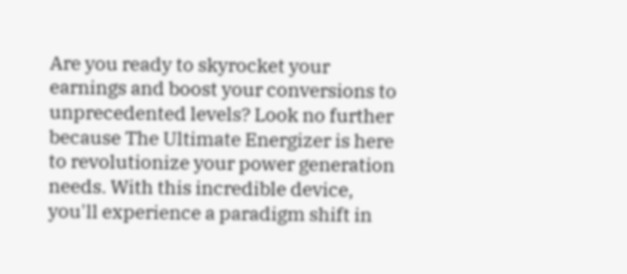Are you ready to skyrocket your earnings and boost your conversions to unprecedented levels? Look no further because The Ultimate Energizer is here to revolutionize your power generation needs. With this incredible device, you'll experience a paradigm shift in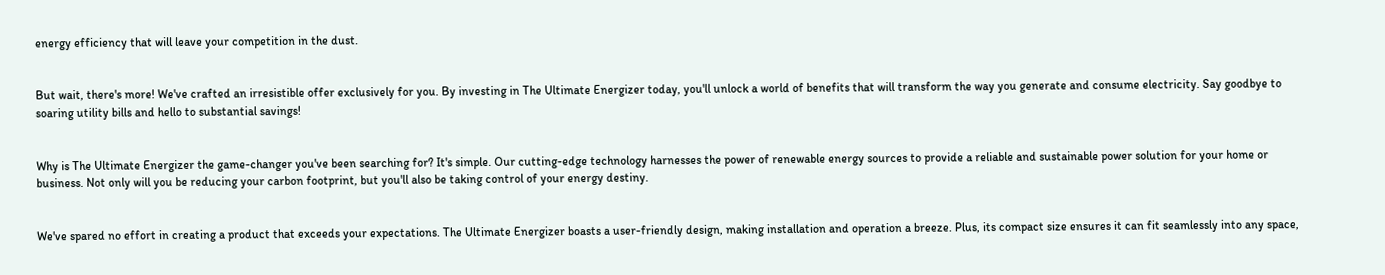energy efficiency that will leave your competition in the dust.


But wait, there's more! We've crafted an irresistible offer exclusively for you. By investing in The Ultimate Energizer today, you'll unlock a world of benefits that will transform the way you generate and consume electricity. Say goodbye to soaring utility bills and hello to substantial savings!


Why is The Ultimate Energizer the game-changer you've been searching for? It's simple. Our cutting-edge technology harnesses the power of renewable energy sources to provide a reliable and sustainable power solution for your home or business. Not only will you be reducing your carbon footprint, but you'll also be taking control of your energy destiny.


We've spared no effort in creating a product that exceeds your expectations. The Ultimate Energizer boasts a user-friendly design, making installation and operation a breeze. Plus, its compact size ensures it can fit seamlessly into any space,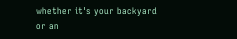whether it's your backyard or an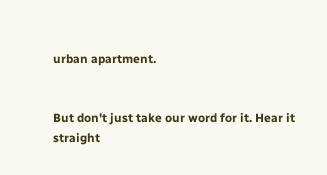urban apartment.


But don't just take our word for it. Hear it straight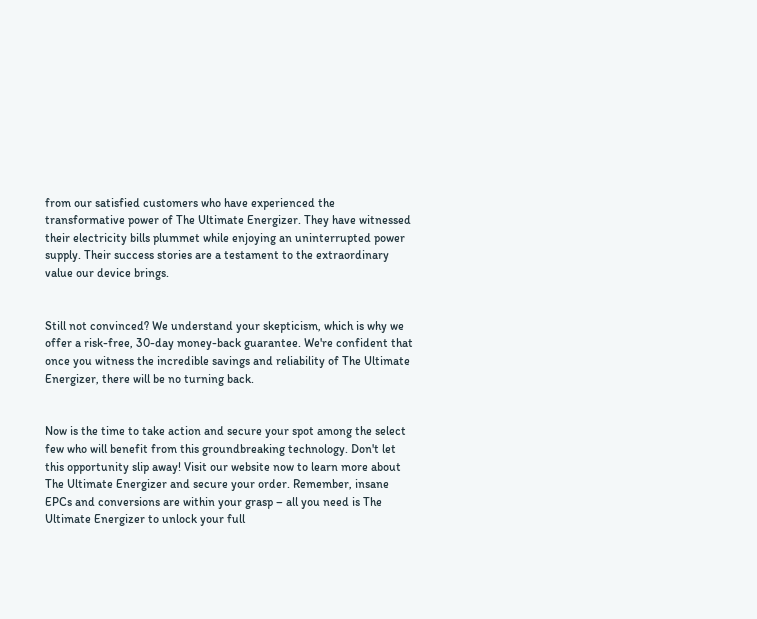from our satisfied customers who have experienced the transformative power of The Ultimate Energizer. They have witnessed their electricity bills plummet while enjoying an uninterrupted power supply. Their success stories are a testament to the extraordinary value our device brings.


Still not convinced? We understand your skepticism, which is why we offer a risk-free, 30-day money-back guarantee. We're confident that once you witness the incredible savings and reliability of The Ultimate Energizer, there will be no turning back.


Now is the time to take action and secure your spot among the select few who will benefit from this groundbreaking technology. Don't let this opportunity slip away! Visit our website now to learn more about The Ultimate Energizer and secure your order. Remember, insane EPCs and conversions are within your grasp – all you need is The Ultimate Energizer to unlock your full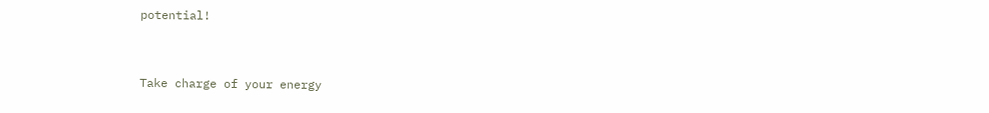potential!


Take charge of your energy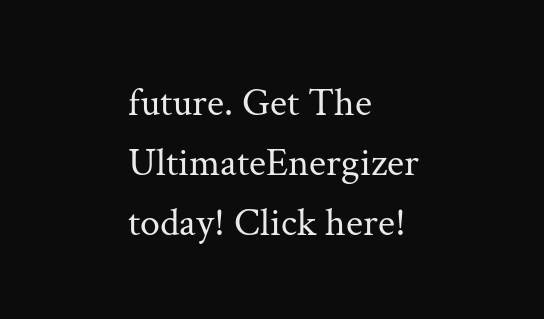future. Get The UltimateEnergizer today! Click here!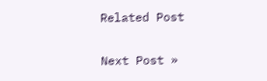Related Post

Next Post »